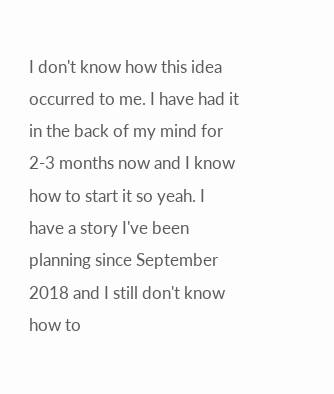I don't know how this idea occurred to me. I have had it in the back of my mind for 2-3 months now and I know how to start it so yeah. I have a story I've been planning since September 2018 and I still don't know how to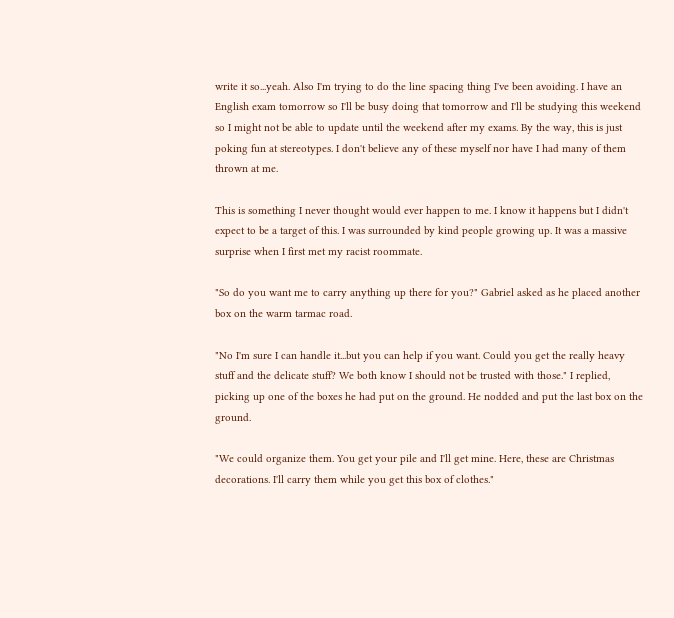write it so...yeah. Also I'm trying to do the line spacing thing I've been avoiding. I have an English exam tomorrow so I'll be busy doing that tomorrow and I'll be studying this weekend so I might not be able to update until the weekend after my exams. By the way, this is just poking fun at stereotypes. I don't believe any of these myself nor have I had many of them thrown at me.

This is something I never thought would ever happen to me. I know it happens but I didn't expect to be a target of this. I was surrounded by kind people growing up. It was a massive surprise when I first met my racist roommate.

"So do you want me to carry anything up there for you?" Gabriel asked as he placed another box on the warm tarmac road.

"No I'm sure I can handle it...but you can help if you want. Could you get the really heavy stuff and the delicate stuff? We both know I should not be trusted with those." I replied, picking up one of the boxes he had put on the ground. He nodded and put the last box on the ground.

"We could organize them. You get your pile and I'll get mine. Here, these are Christmas decorations. I'll carry them while you get this box of clothes."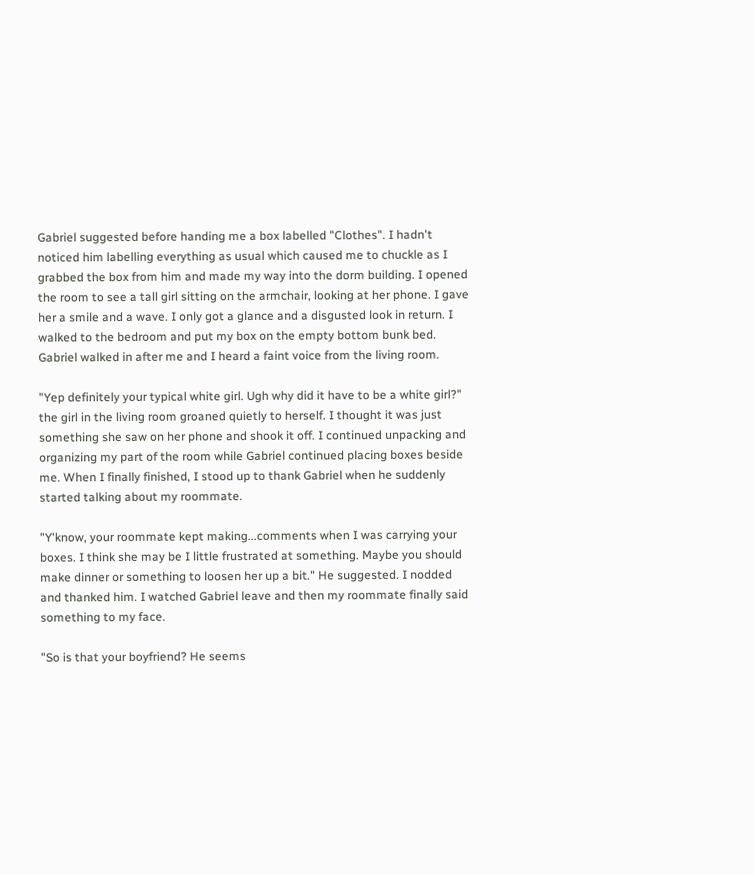Gabriel suggested before handing me a box labelled "Clothes". I hadn't noticed him labelling everything as usual which caused me to chuckle as I grabbed the box from him and made my way into the dorm building. I opened the room to see a tall girl sitting on the armchair, looking at her phone. I gave her a smile and a wave. I only got a glance and a disgusted look in return. I walked to the bedroom and put my box on the empty bottom bunk bed. Gabriel walked in after me and I heard a faint voice from the living room.

"Yep definitely your typical white girl. Ugh why did it have to be a white girl?" the girl in the living room groaned quietly to herself. I thought it was just something she saw on her phone and shook it off. I continued unpacking and organizing my part of the room while Gabriel continued placing boxes beside me. When I finally finished, I stood up to thank Gabriel when he suddenly started talking about my roommate.

"Y'know, your roommate kept making...comments when I was carrying your boxes. I think she may be I little frustrated at something. Maybe you should make dinner or something to loosen her up a bit." He suggested. I nodded and thanked him. I watched Gabriel leave and then my roommate finally said something to my face.

"So is that your boyfriend? He seems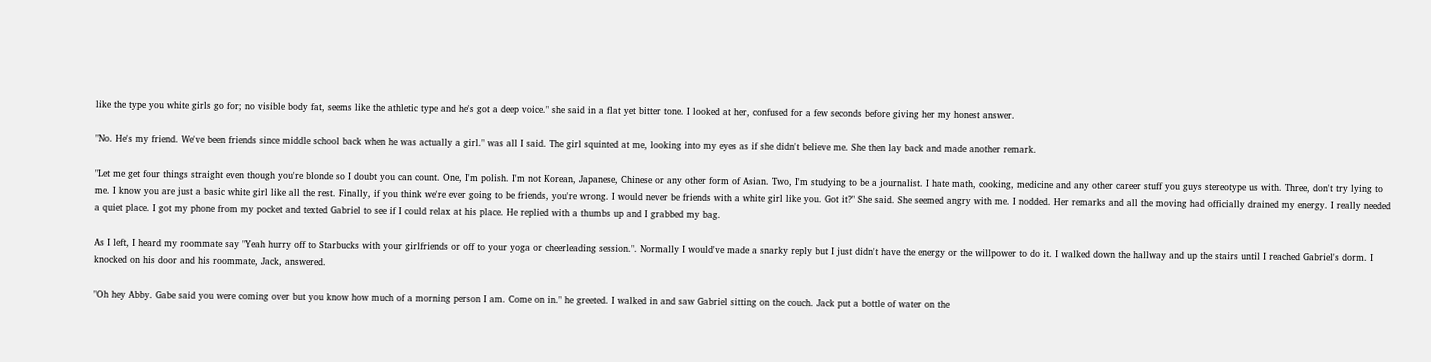like the type you white girls go for; no visible body fat, seems like the athletic type and he's got a deep voice." she said in a flat yet bitter tone. I looked at her, confused for a few seconds before giving her my honest answer.

"No. He's my friend. We've been friends since middle school back when he was actually a girl." was all I said. The girl squinted at me, looking into my eyes as if she didn't believe me. She then lay back and made another remark.

"Let me get four things straight even though you're blonde so I doubt you can count. One, I'm polish. I'm not Korean, Japanese, Chinese or any other form of Asian. Two, I'm studying to be a journalist. I hate math, cooking, medicine and any other career stuff you guys stereotype us with. Three, don't try lying to me. I know you are just a basic white girl like all the rest. Finally, if you think we're ever going to be friends, you're wrong. I would never be friends with a white girl like you. Got it?" She said. She seemed angry with me. I nodded. Her remarks and all the moving had officially drained my energy. I really needed a quiet place. I got my phone from my pocket and texted Gabriel to see if I could relax at his place. He replied with a thumbs up and I grabbed my bag.

As I left, I heard my roommate say "Yeah hurry off to Starbucks with your girlfriends or off to your yoga or cheerleading session.". Normally I would've made a snarky reply but I just didn't have the energy or the willpower to do it. I walked down the hallway and up the stairs until I reached Gabriel's dorm. I knocked on his door and his roommate, Jack, answered.

"Oh hey Abby. Gabe said you were coming over but you know how much of a morning person I am. Come on in." he greeted. I walked in and saw Gabriel sitting on the couch. Jack put a bottle of water on the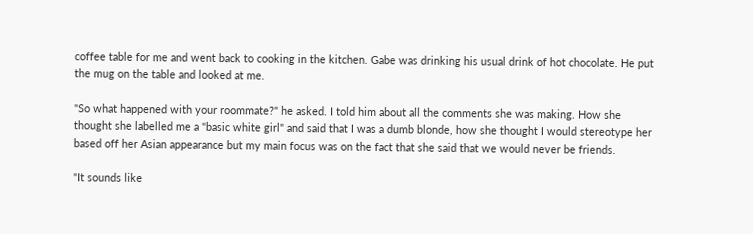coffee table for me and went back to cooking in the kitchen. Gabe was drinking his usual drink of hot chocolate. He put the mug on the table and looked at me.

"So what happened with your roommate?" he asked. I told him about all the comments she was making. How she thought she labelled me a "basic white girl" and said that I was a dumb blonde, how she thought I would stereotype her based off her Asian appearance but my main focus was on the fact that she said that we would never be friends.

"It sounds like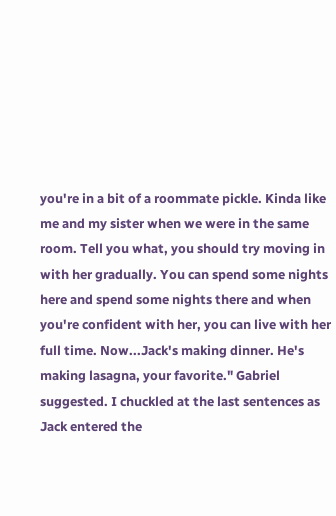you're in a bit of a roommate pickle. Kinda like me and my sister when we were in the same room. Tell you what, you should try moving in with her gradually. You can spend some nights here and spend some nights there and when you're confident with her, you can live with her full time. Now...Jack's making dinner. He's making lasagna, your favorite." Gabriel suggested. I chuckled at the last sentences as Jack entered the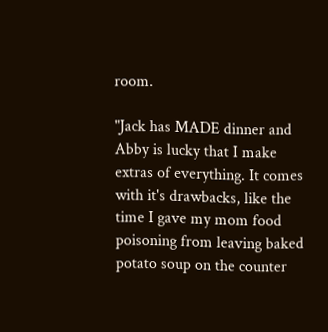room.

"Jack has MADE dinner and Abby is lucky that I make extras of everything. It comes with it's drawbacks, like the time I gave my mom food poisoning from leaving baked potato soup on the counter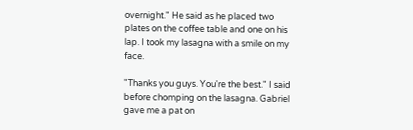overnight." He said as he placed two plates on the coffee table and one on his lap. I took my lasagna with a smile on my face.

"Thanks you guys. You're the best." I said before chomping on the lasagna. Gabriel gave me a pat on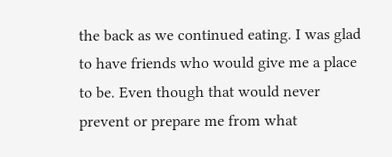the back as we continued eating. I was glad to have friends who would give me a place to be. Even though that would never prevent or prepare me from what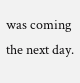was coming the next day.